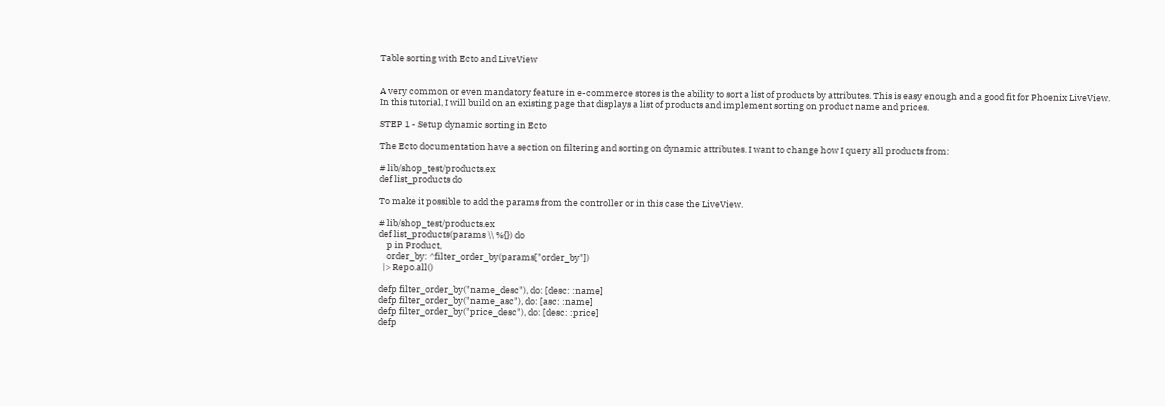Table sorting with Ecto and LiveView


A very common or even mandatory feature in e-commerce stores is the ability to sort a list of products by attributes. This is easy enough and a good fit for Phoenix LiveView. In this tutorial, I will build on an existing page that displays a list of products and implement sorting on product name and prices.

STEP 1 - Setup dynamic sorting in Ecto

The Ecto documentation have a section on filtering and sorting on dynamic attributes. I want to change how I query all products from:

# lib/shop_test/products.ex
def list_products do

To make it possible to add the params from the controller or in this case the LiveView.

# lib/shop_test/products.ex
def list_products(params \\ %{}) do
    p in Product,
    order_by: ^filter_order_by(params["order_by"])
  |> Repo.all()

defp filter_order_by("name_desc"), do: [desc: :name]
defp filter_order_by("name_asc"), do: [asc: :name]
defp filter_order_by("price_desc"), do: [desc: :price]
defp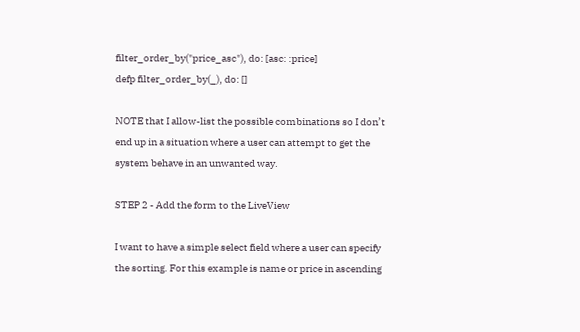filter_order_by("price_asc"), do: [asc: :price]
defp filter_order_by(_), do: []

NOTE that I allow-list the possible combinations so I don’t end up in a situation where a user can attempt to get the system behave in an unwanted way.

STEP 2 - Add the form to the LiveView

I want to have a simple select field where a user can specify the sorting. For this example is name or price in ascending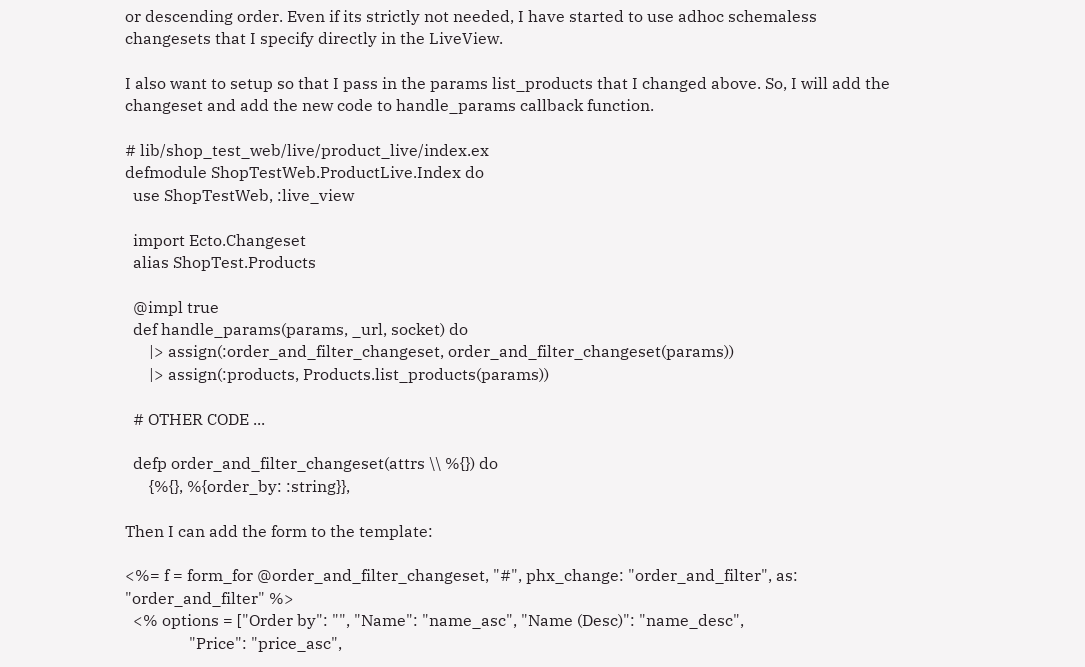or descending order. Even if its strictly not needed, I have started to use adhoc schemaless changesets that I specify directly in the LiveView.

I also want to setup so that I pass in the params list_products that I changed above. So, I will add the changeset and add the new code to handle_params callback function.

# lib/shop_test_web/live/product_live/index.ex
defmodule ShopTestWeb.ProductLive.Index do
  use ShopTestWeb, :live_view

  import Ecto.Changeset
  alias ShopTest.Products

  @impl true
  def handle_params(params, _url, socket) do
      |> assign(:order_and_filter_changeset, order_and_filter_changeset(params))
      |> assign(:products, Products.list_products(params))

  # OTHER CODE ...

  defp order_and_filter_changeset(attrs \\ %{}) do
      {%{}, %{order_by: :string}},

Then I can add the form to the template:

<%= f = form_for @order_and_filter_changeset, "#", phx_change: "order_and_filter", as: "order_and_filter" %>
  <% options = ["Order by": "", "Name": "name_asc", "Name (Desc)": "name_desc",
                "Price": "price_asc",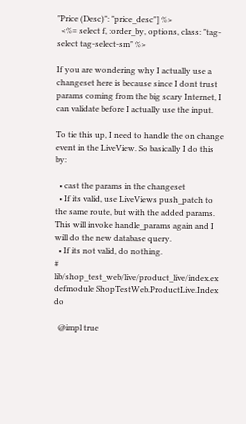"Price (Desc)": "price_desc"] %>
  <%= select f, :order_by, options, class: "tag-select tag-select-sm" %>

If you are wondering why I actually use a changeset here is because since I dont trust params coming from the big scary Internet, I can validate before I actually use the input.

To tie this up, I need to handle the on change event in the LiveView. So basically I do this by:

  • cast the params in the changeset
  • If its valid, use LiveViews push_patch to the same route, but with the added params. This will invoke handle_params again and I will do the new database query.
  • If its not valid, do nothing.
# lib/shop_test_web/live/product_live/index.ex
defmodule ShopTestWeb.ProductLive.Index do

  @impl true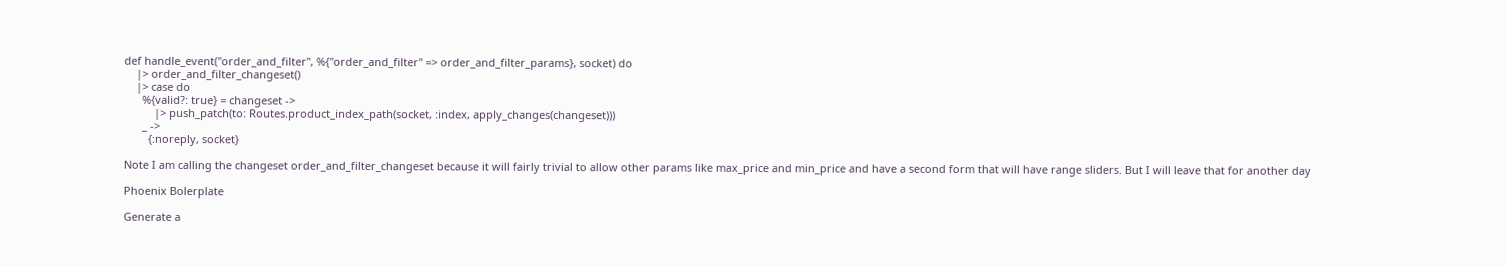def handle_event("order_and_filter", %{"order_and_filter" => order_and_filter_params}, socket) do
    |> order_and_filter_changeset()
    |> case do
      %{valid?: true} = changeset ->
          |> push_patch(to: Routes.product_index_path(socket, :index, apply_changes(changeset)))
      _ ->
        {:noreply, socket}

Note I am calling the changeset order_and_filter_changeset because it will fairly trivial to allow other params like max_price and min_price and have a second form that will have range sliders. But I will leave that for another day

Phoenix Bolerplate

Generate a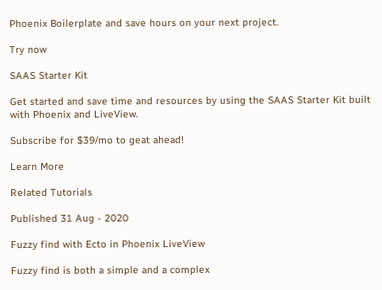Phoenix Boilerplate and save hours on your next project.

Try now

SAAS Starter Kit

Get started and save time and resources by using the SAAS Starter Kit built with Phoenix and LiveView.

Subscribe for $39/mo to geat ahead!

Learn More

Related Tutorials

Published 31 Aug - 2020

Fuzzy find with Ecto in Phoenix LiveView

Fuzzy find is both a simple and a complex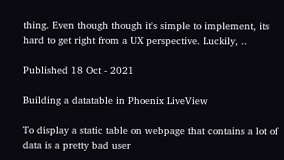thing. Even though though it's simple to implement, its hard to get right from a UX perspective. Luckily, ..

Published 18 Oct - 2021

Building a datatable in Phoenix LiveView

To display a static table on webpage that contains a lot of data is a pretty bad user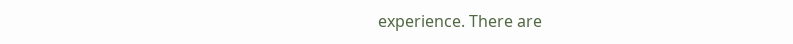experience. There are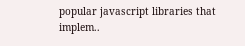popular javascript libraries that implem..